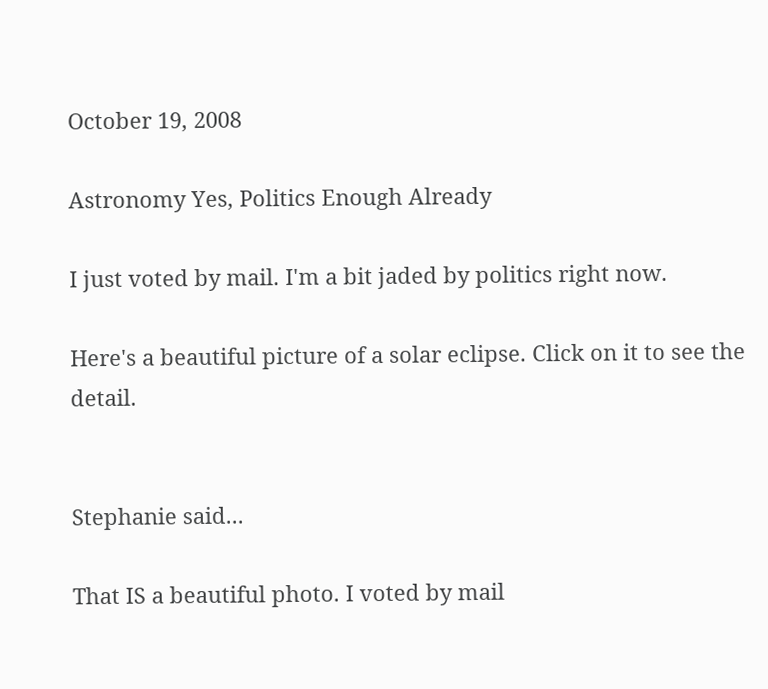October 19, 2008

Astronomy Yes, Politics Enough Already

I just voted by mail. I'm a bit jaded by politics right now.

Here's a beautiful picture of a solar eclipse. Click on it to see the detail.


Stephanie said...

That IS a beautiful photo. I voted by mail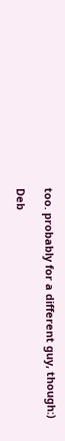too. probably for a different guy, though:)

Deb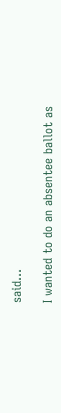said...

I wanted to do an absentee ballot as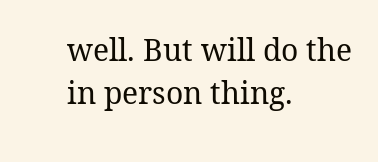well. But will do the in person thing.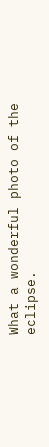What a wonderful photo of the eclipse.